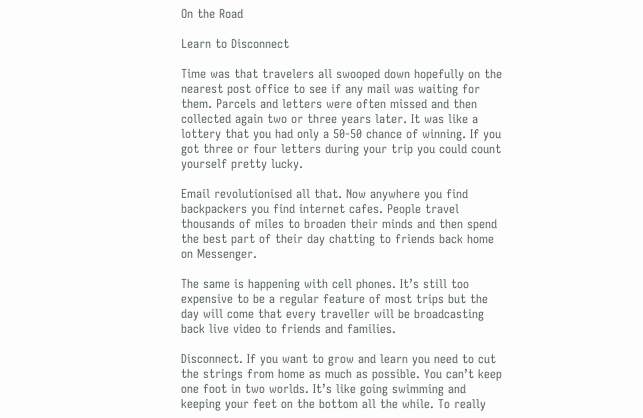On the Road

Learn to Disconnect

Time was that travelers all swooped down hopefully on the nearest post office to see if any mail was waiting for them. Parcels and letters were often missed and then collected again two or three years later. It was like a lottery that you had only a 50-50 chance of winning. If you got three or four letters during your trip you could count yourself pretty lucky.

Email revolutionised all that. Now anywhere you find backpackers you find internet cafes. People travel thousands of miles to broaden their minds and then spend the best part of their day chatting to friends back home on Messenger.

The same is happening with cell phones. It’s still too expensive to be a regular feature of most trips but the day will come that every traveller will be broadcasting back live video to friends and families.

Disconnect. If you want to grow and learn you need to cut the strings from home as much as possible. You can’t keep one foot in two worlds. It’s like going swimming and keeping your feet on the bottom all the while. To really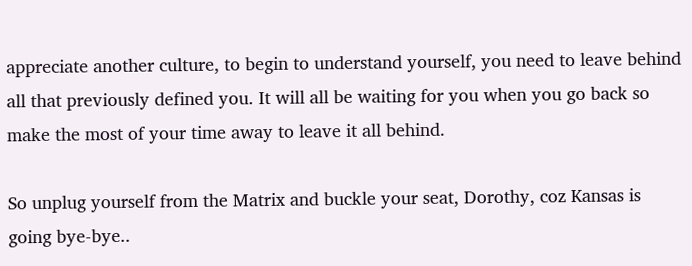appreciate another culture, to begin to understand yourself, you need to leave behind all that previously defined you. It will all be waiting for you when you go back so make the most of your time away to leave it all behind.

So unplug yourself from the Matrix and buckle your seat, Dorothy, coz Kansas is going bye-bye..